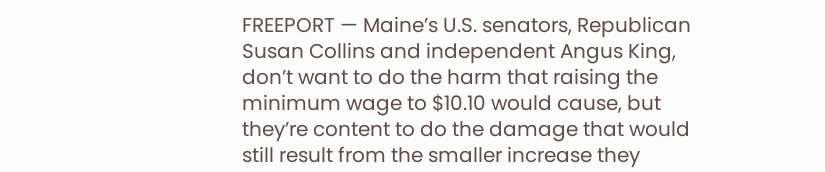FREEPORT — Maine’s U.S. senators, Republican Susan Collins and independent Angus King, don’t want to do the harm that raising the minimum wage to $10.10 would cause, but they’re content to do the damage that would still result from the smaller increase they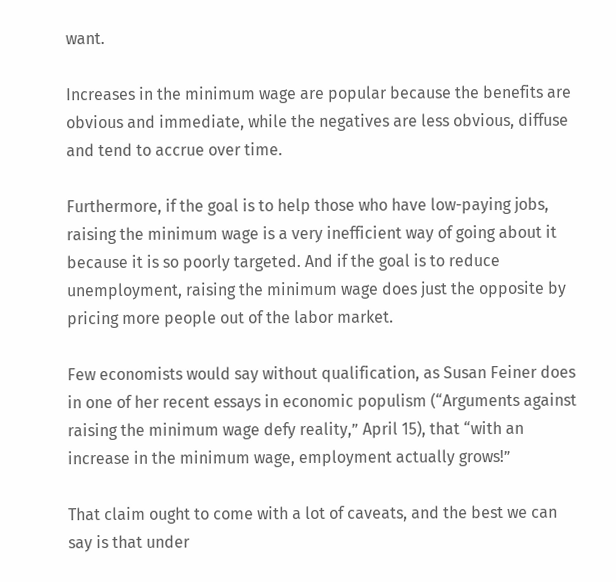want.

Increases in the minimum wage are popular because the benefits are obvious and immediate, while the negatives are less obvious, diffuse and tend to accrue over time.

Furthermore, if the goal is to help those who have low-paying jobs, raising the minimum wage is a very inefficient way of going about it because it is so poorly targeted. And if the goal is to reduce unemployment, raising the minimum wage does just the opposite by pricing more people out of the labor market.

Few economists would say without qualification, as Susan Feiner does in one of her recent essays in economic populism (“Arguments against raising the minimum wage defy reality,” April 15), that “with an increase in the minimum wage, employment actually grows!”

That claim ought to come with a lot of caveats, and the best we can say is that under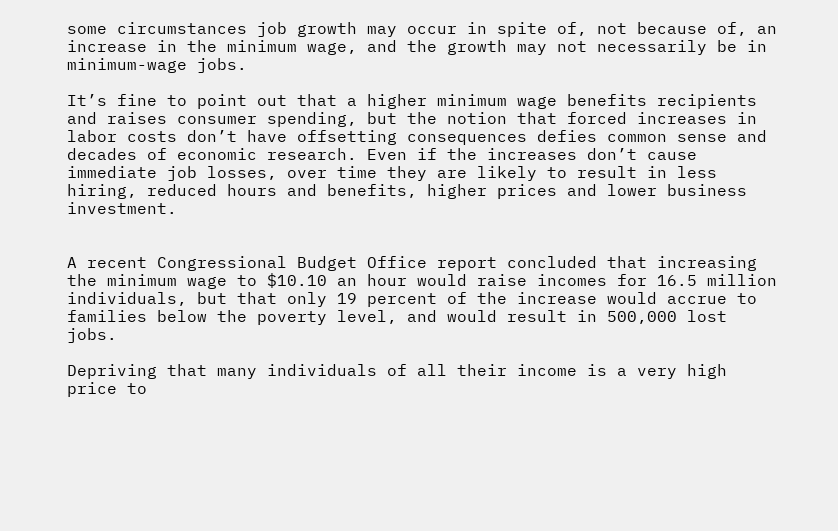some circumstances job growth may occur in spite of, not because of, an increase in the minimum wage, and the growth may not necessarily be in minimum-wage jobs.

It’s fine to point out that a higher minimum wage benefits recipients and raises consumer spending, but the notion that forced increases in labor costs don’t have offsetting consequences defies common sense and decades of economic research. Even if the increases don’t cause immediate job losses, over time they are likely to result in less hiring, reduced hours and benefits, higher prices and lower business investment.


A recent Congressional Budget Office report concluded that increasing the minimum wage to $10.10 an hour would raise incomes for 16.5 million individuals, but that only 19 percent of the increase would accrue to families below the poverty level, and would result in 500,000 lost jobs.

Depriving that many individuals of all their income is a very high price to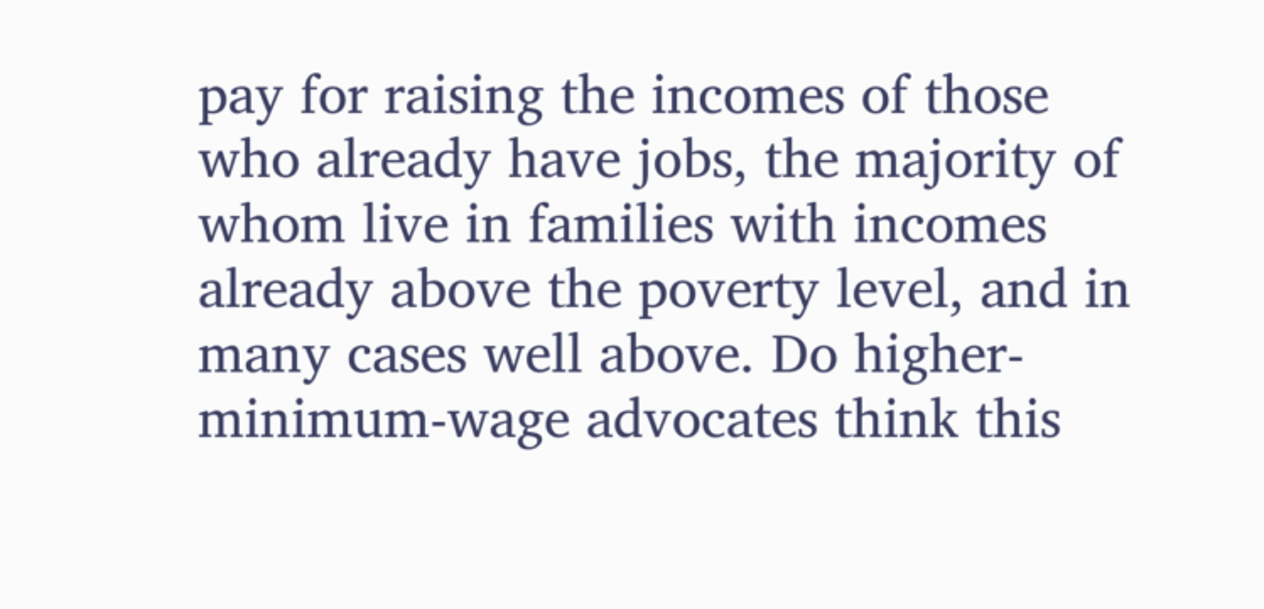pay for raising the incomes of those who already have jobs, the majority of whom live in families with incomes already above the poverty level, and in many cases well above. Do higher-minimum-wage advocates think this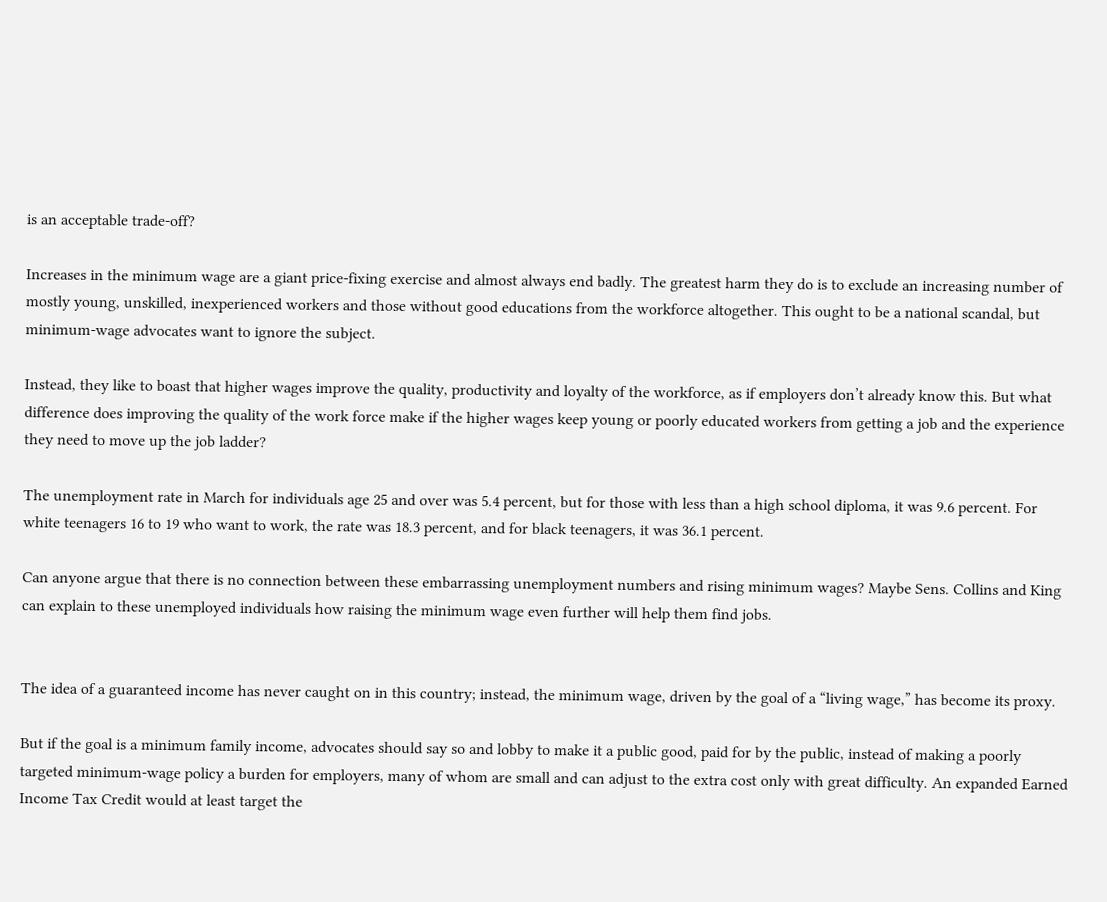is an acceptable trade-off?

Increases in the minimum wage are a giant price-fixing exercise and almost always end badly. The greatest harm they do is to exclude an increasing number of mostly young, unskilled, inexperienced workers and those without good educations from the workforce altogether. This ought to be a national scandal, but minimum-wage advocates want to ignore the subject.

Instead, they like to boast that higher wages improve the quality, productivity and loyalty of the workforce, as if employers don’t already know this. But what difference does improving the quality of the work force make if the higher wages keep young or poorly educated workers from getting a job and the experience they need to move up the job ladder?

The unemployment rate in March for individuals age 25 and over was 5.4 percent, but for those with less than a high school diploma, it was 9.6 percent. For white teenagers 16 to 19 who want to work, the rate was 18.3 percent, and for black teenagers, it was 36.1 percent.

Can anyone argue that there is no connection between these embarrassing unemployment numbers and rising minimum wages? Maybe Sens. Collins and King can explain to these unemployed individuals how raising the minimum wage even further will help them find jobs.


The idea of a guaranteed income has never caught on in this country; instead, the minimum wage, driven by the goal of a “living wage,” has become its proxy.

But if the goal is a minimum family income, advocates should say so and lobby to make it a public good, paid for by the public, instead of making a poorly targeted minimum-wage policy a burden for employers, many of whom are small and can adjust to the extra cost only with great difficulty. An expanded Earned Income Tax Credit would at least target the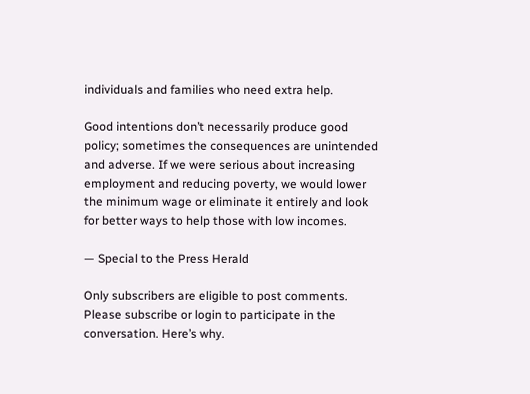individuals and families who need extra help.

Good intentions don’t necessarily produce good policy; sometimes the consequences are unintended and adverse. If we were serious about increasing employment and reducing poverty, we would lower the minimum wage or eliminate it entirely and look for better ways to help those with low incomes.

— Special to the Press Herald

Only subscribers are eligible to post comments. Please subscribe or login to participate in the conversation. Here’s why.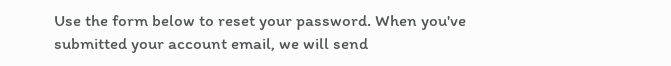Use the form below to reset your password. When you've submitted your account email, we will send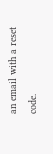an email with a reset code.